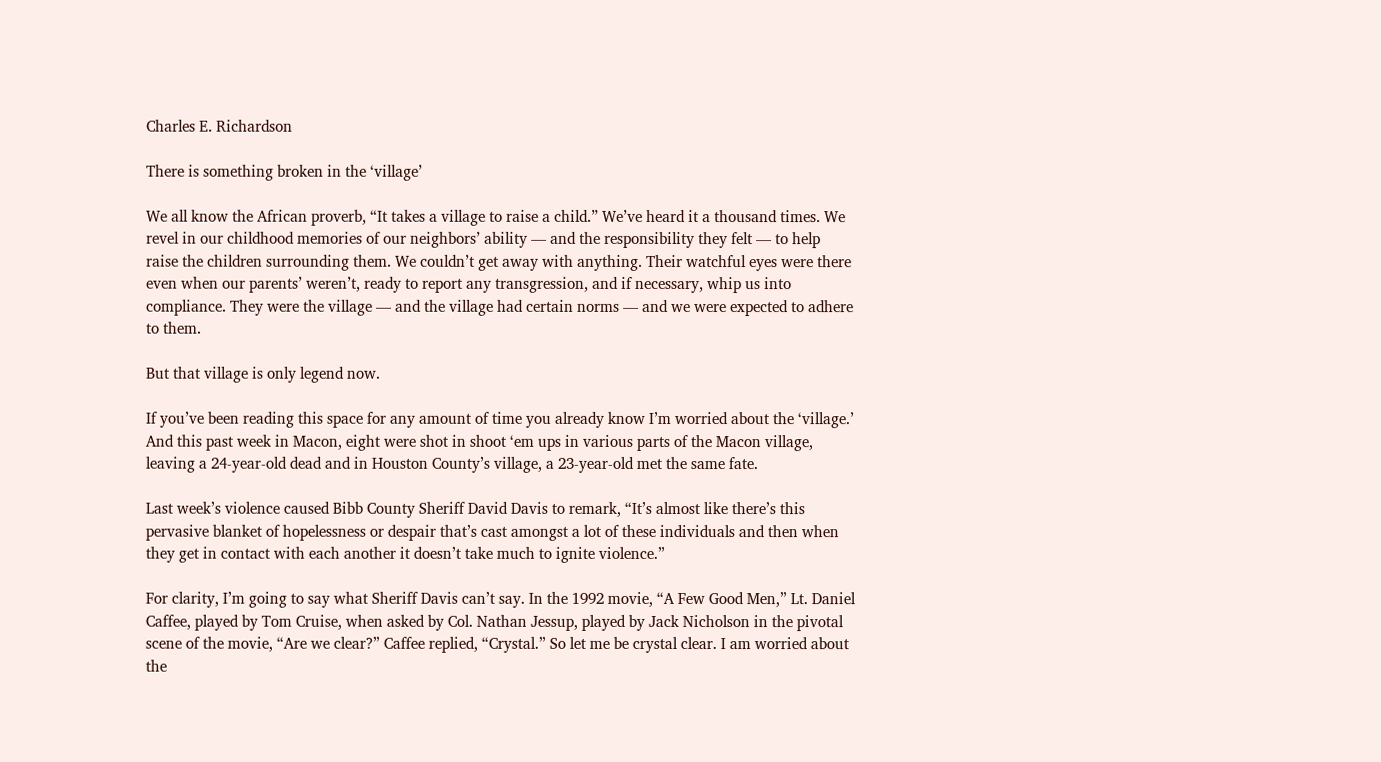Charles E. Richardson

There is something broken in the ‘village’

We all know the African proverb, “It takes a village to raise a child.” We’ve heard it a thousand times. We revel in our childhood memories of our neighbors’ ability — and the responsibility they felt — to help raise the children surrounding them. We couldn’t get away with anything. Their watchful eyes were there even when our parents’ weren’t, ready to report any transgression, and if necessary, whip us into compliance. They were the village — and the village had certain norms — and we were expected to adhere to them.

But that village is only legend now.

If you’ve been reading this space for any amount of time you already know I’m worried about the ‘village.’ And this past week in Macon, eight were shot in shoot ‘em ups in various parts of the Macon village, leaving a 24-year-old dead and in Houston County’s village, a 23-year-old met the same fate.

Last week’s violence caused Bibb County Sheriff David Davis to remark, “It’s almost like there’s this pervasive blanket of hopelessness or despair that’s cast amongst a lot of these individuals and then when they get in contact with each another it doesn’t take much to ignite violence.”

For clarity, I’m going to say what Sheriff Davis can’t say. In the 1992 movie, “A Few Good Men,” Lt. Daniel Caffee, played by Tom Cruise, when asked by Col. Nathan Jessup, played by Jack Nicholson in the pivotal scene of the movie, “Are we clear?” Caffee replied, “Crystal.” So let me be crystal clear. I am worried about the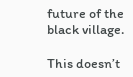future of the black village.

This doesn’t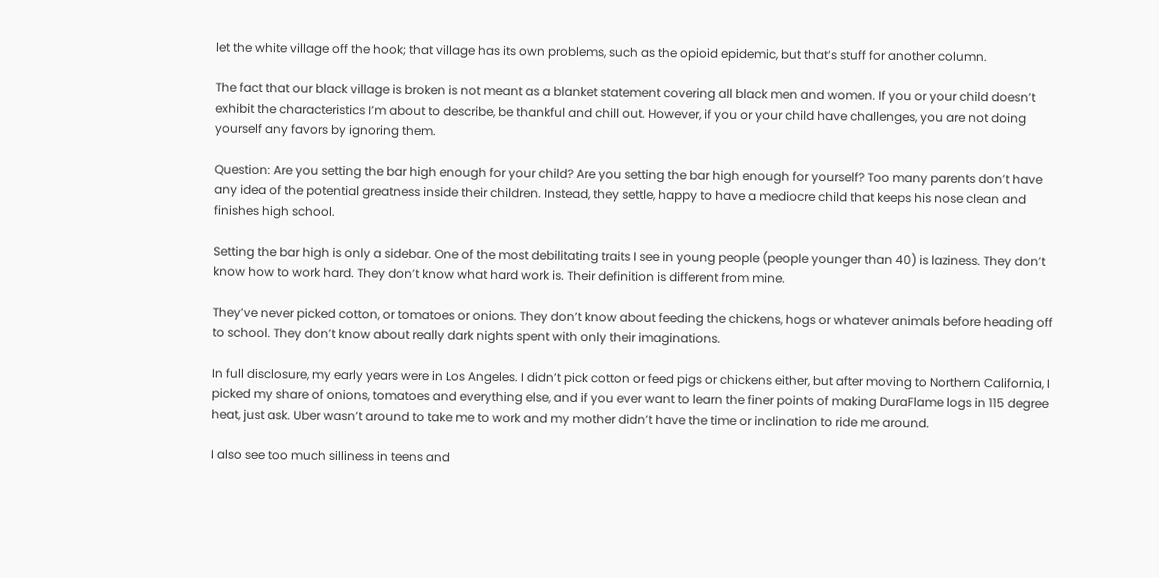let the white village off the hook; that village has its own problems, such as the opioid epidemic, but that’s stuff for another column.

The fact that our black village is broken is not meant as a blanket statement covering all black men and women. If you or your child doesn’t exhibit the characteristics I’m about to describe, be thankful and chill out. However, if you or your child have challenges, you are not doing yourself any favors by ignoring them.

Question: Are you setting the bar high enough for your child? Are you setting the bar high enough for yourself? Too many parents don’t have any idea of the potential greatness inside their children. Instead, they settle, happy to have a mediocre child that keeps his nose clean and finishes high school.

Setting the bar high is only a sidebar. One of the most debilitating traits I see in young people (people younger than 40) is laziness. They don’t know how to work hard. They don’t know what hard work is. Their definition is different from mine.

They’ve never picked cotton, or tomatoes or onions. They don’t know about feeding the chickens, hogs or whatever animals before heading off to school. They don’t know about really dark nights spent with only their imaginations.

In full disclosure, my early years were in Los Angeles. I didn’t pick cotton or feed pigs or chickens either, but after moving to Northern California, I picked my share of onions, tomatoes and everything else, and if you ever want to learn the finer points of making DuraFlame logs in 115 degree heat, just ask. Uber wasn’t around to take me to work and my mother didn’t have the time or inclination to ride me around.

I also see too much silliness in teens and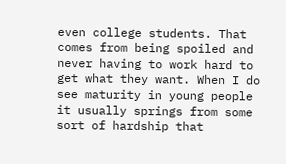even college students. That comes from being spoiled and never having to work hard to get what they want. When I do see maturity in young people it usually springs from some sort of hardship that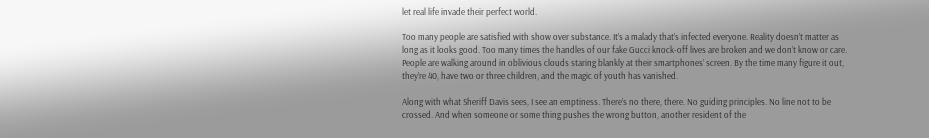let real life invade their perfect world.

Too many people are satisfied with show over substance. It’s a malady that’s infected everyone. Reality doesn’t matter as long as it looks good. Too many times the handles of our fake Gucci knock-off lives are broken and we don’t know or care. People are walking around in oblivious clouds staring blankly at their smartphones’ screen. By the time many figure it out, they’re 40, have two or three children, and the magic of youth has vanished.

Along with what Sheriff Davis sees, I see an emptiness. There’s no there, there. No guiding principles. No line not to be crossed. And when someone or some thing pushes the wrong button, another resident of the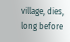village, dies, long before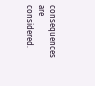consequences are considered.